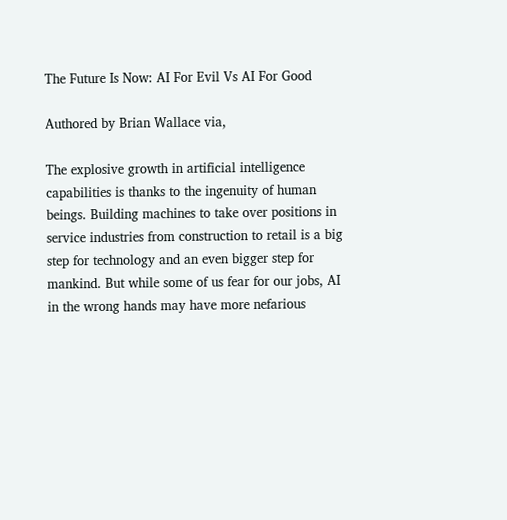The Future Is Now: AI For Evil Vs AI For Good

Authored by Brian Wallace via,

The explosive growth in artificial intelligence capabilities is thanks to the ingenuity of human beings. Building machines to take over positions in service industries from construction to retail is a big step for technology and an even bigger step for mankind. But while some of us fear for our jobs, AI in the wrong hands may have more nefarious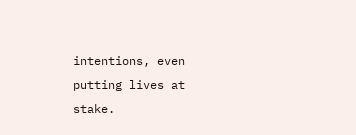intentions, even putting lives at stake.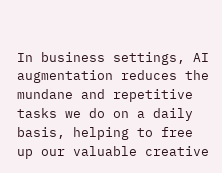In business settings, AI augmentation reduces the mundane and repetitive tasks we do on a daily basis, helping to free up our valuable creative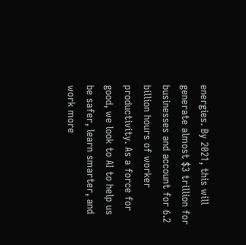energies. By 2021, this will generate almost $3 trillion for businesses and account for 6.2 billion hours of worker productivity. As a force for good, we look to AI to help us be safer, learn smarter, and work more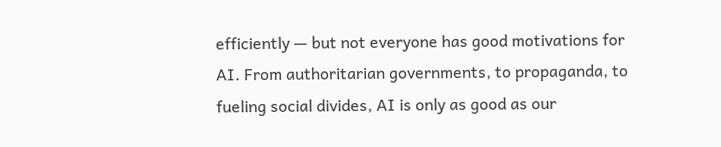efficiently — but not everyone has good motivations for AI. From authoritarian governments, to propaganda, to fueling social divides, AI is only as good as our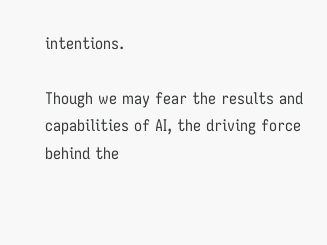intentions.

Though we may fear the results and capabilities of AI, the driving force behind the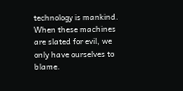technology is mankind. When these machines are slated for evil, we only have ourselves to blame.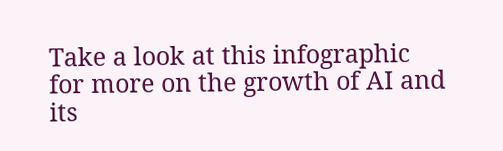Take a look at this infographic for more on the growth of AI and its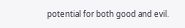potential for both good and evil.